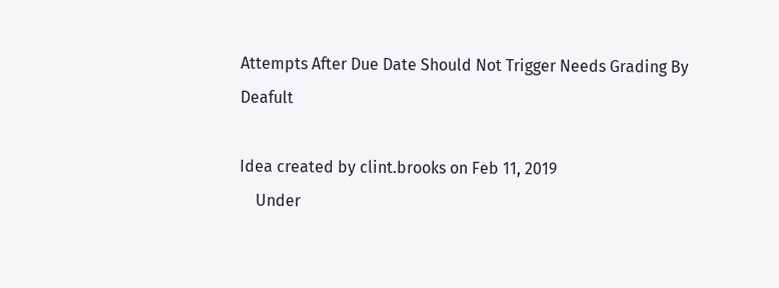Attempts After Due Date Should Not Trigger Needs Grading By Deafult

Idea created by clint.brooks on Feb 11, 2019
    Under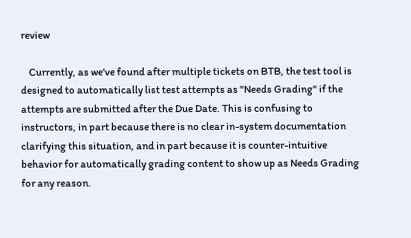review

    Currently, as we've found after multiple tickets on BTB, the test tool is designed to automatically list test attempts as "Needs Grading" if the attempts are submitted after the Due Date. This is confusing to instructors, in part because there is no clear in-system documentation clarifying this situation, and in part because it is counter-intuitive behavior for automatically grading content to show up as Needs Grading for any reason.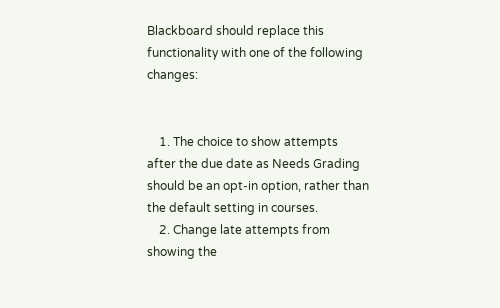Blackboard should replace this functionality with one of the following changes:


    1. The choice to show attempts after the due date as Needs Grading should be an opt-in option, rather than the default setting in courses.
    2. Change late attempts from showing the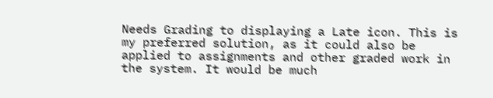Needs Grading to displaying a Late icon. This is my preferred solution, as it could also be applied to assignments and other graded work in the system. It would be much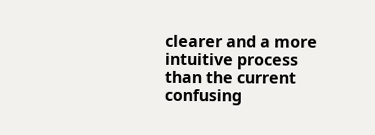clearer and a more intuitive process than the current confusing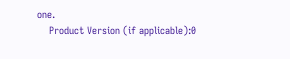one.
    Product Version (if applicable):0